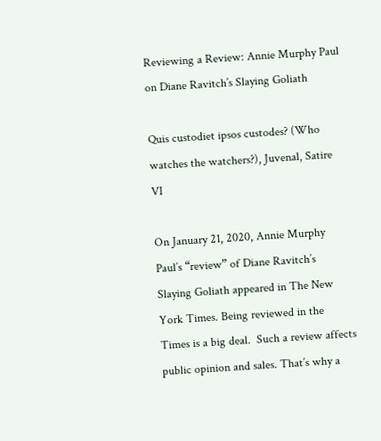Reviewing a Review: Annie Murphy Paul on Diane Ravitch’s Slaying Goliath

Quis custodiet ipsos custodes? (Who watches the watchers?), Juvenal, Satire VI

On January 21, 2020, Annie Murphy Paul’s “review” of Diane Ravitch’s Slaying Goliath appeared in The New York Times. Being reviewed in the Times is a big deal.  Such a review affects public opinion and sales. That’s why a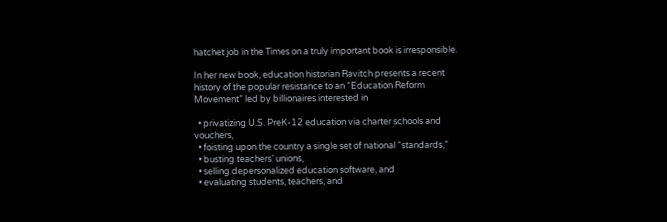hatchet job in the Times on a truly important book is irresponsible.

In her new book, education historian Ravitch presents a recent history of the popular resistance to an “Education Reform Movement” led by billionaires interested in

  • privatizing U.S. PreK-12 education via charter schools and vouchers,
  • foisting upon the country a single set of national “standards,”
  • busting teachers’ unions,
  • selling depersonalized education software, and
  • evaluating students, teachers, and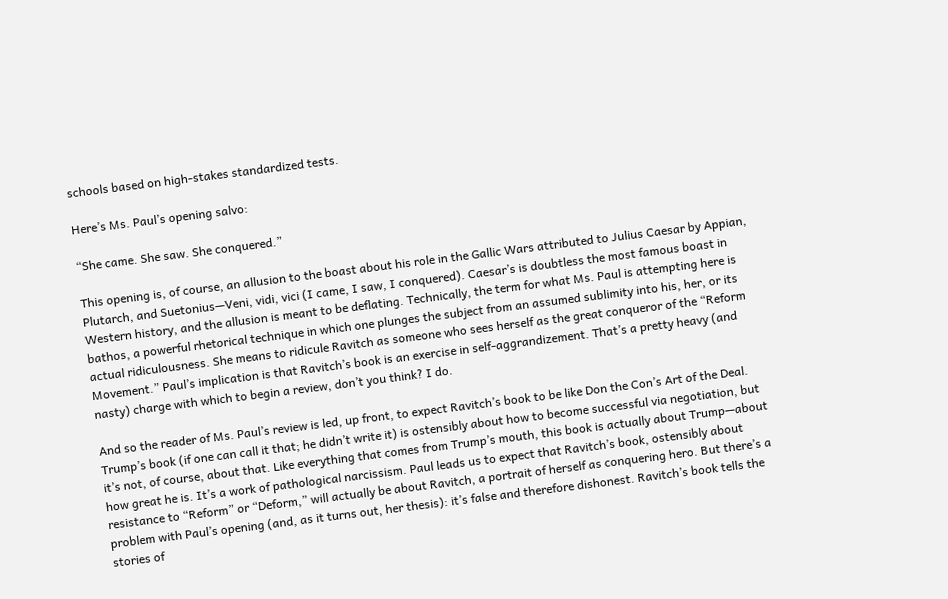schools based on high-stakes standardized tests.

Here’s Ms. Paul’s opening salvo:

“She came. She saw. She conquered.”

This opening is, of course, an allusion to the boast about his role in the Gallic Wars attributed to Julius Caesar by Appian, Plutarch, and Suetonius—Veni, vidi, vici (I came, I saw, I conquered). Caesar’s is doubtless the most famous boast in Western history, and the allusion is meant to be deflating. Technically, the term for what Ms. Paul is attempting here is bathos, a powerful rhetorical technique in which one plunges the subject from an assumed sublimity into his, her, or its actual ridiculousness. She means to ridicule Ravitch as someone who sees herself as the great conqueror of the “Reform Movement.” Paul’s implication is that Ravitch’s book is an exercise in self-aggrandizement. That’s a pretty heavy (and nasty) charge with which to begin a review, don’t you think? I do.

And so the reader of Ms. Paul’s review is led, up front, to expect Ravitch’s book to be like Don the Con’s Art of the Deal. Trump’s book (if one can call it that; he didn’t write it) is ostensibly about how to become successful via negotiation, but it’s not, of course, about that. Like everything that comes from Trump’s mouth, this book is actually about Trump—about how great he is. It’s a work of pathological narcissism. Paul leads us to expect that Ravitch’s book, ostensibly about resistance to “Reform” or “Deform,” will actually be about Ravitch, a portrait of herself as conquering hero. But there’s a problem with Paul’s opening (and, as it turns out, her thesis): it’s false and therefore dishonest. Ravitch’s book tells the stories of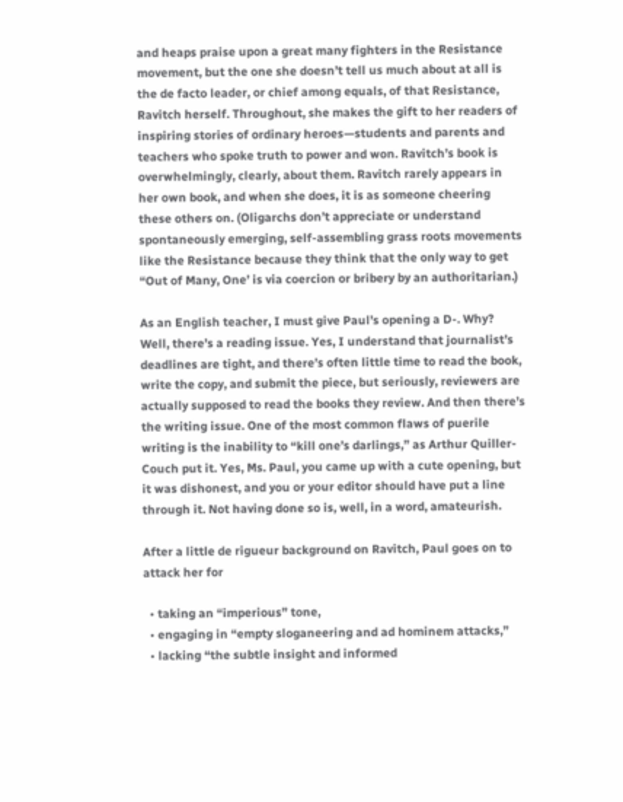and heaps praise upon a great many fighters in the Resistance movement, but the one she doesn’t tell us much about at all is the de facto leader, or chief among equals, of that Resistance, Ravitch herself. Throughout, she makes the gift to her readers of inspiring stories of ordinary heroes—students and parents and teachers who spoke truth to power and won. Ravitch’s book is overwhelmingly, clearly, about them. Ravitch rarely appears in her own book, and when she does, it is as someone cheering these others on. (Oligarchs don’t appreciate or understand spontaneously emerging, self-assembling grass roots movements like the Resistance because they think that the only way to get “Out of Many, One’ is via coercion or bribery by an authoritarian.)

As an English teacher, I must give Paul’s opening a D-. Why? Well, there’s a reading issue. Yes, I understand that journalist’s deadlines are tight, and there’s often little time to read the book, write the copy, and submit the piece, but seriously, reviewers are actually supposed to read the books they review. And then there’s the writing issue. One of the most common flaws of puerile writing is the inability to “kill one’s darlings,” as Arthur Quiller-Couch put it. Yes, Ms. Paul, you came up with a cute opening, but it was dishonest, and you or your editor should have put a line through it. Not having done so is, well, in a word, amateurish.

After a little de rigueur background on Ravitch, Paul goes on to attack her for

  • taking an “imperious” tone,
  • engaging in “empty sloganeering and ad hominem attacks,”
  • lacking “the subtle insight and informed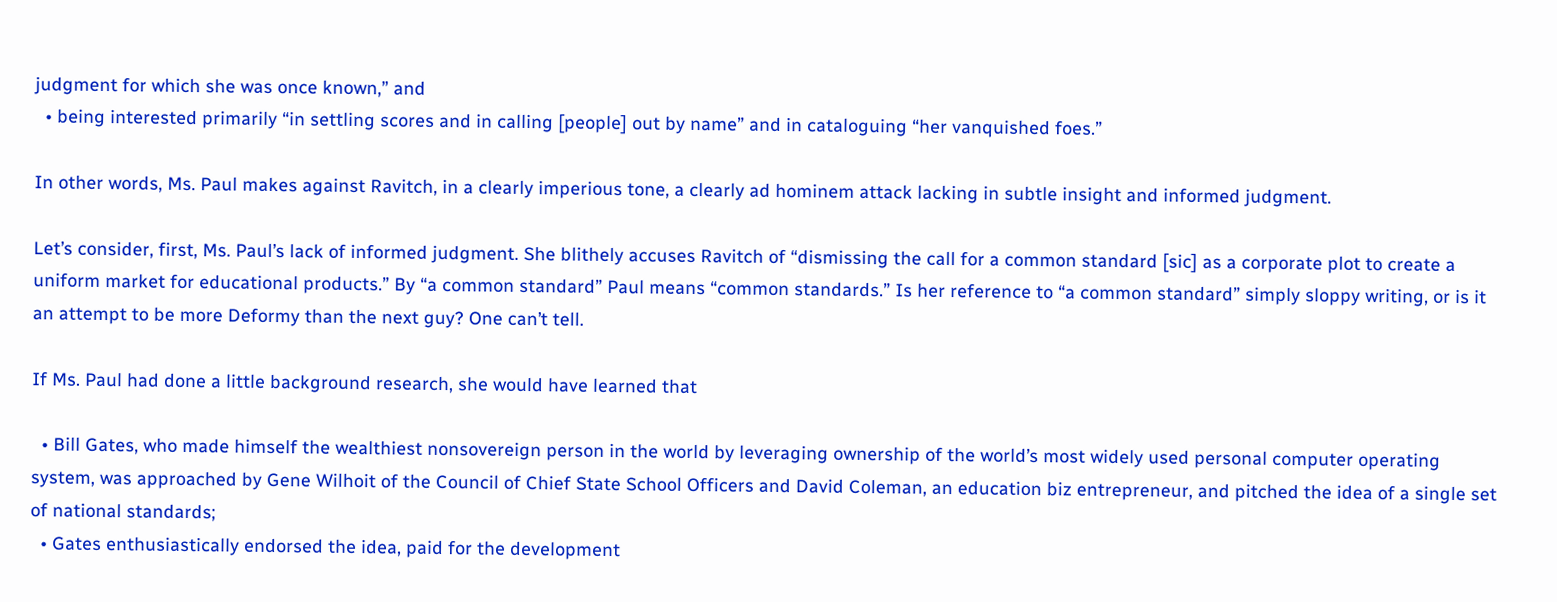judgment for which she was once known,” and
  • being interested primarily “in settling scores and in calling [people] out by name” and in cataloguing “her vanquished foes.”

In other words, Ms. Paul makes against Ravitch, in a clearly imperious tone, a clearly ad hominem attack lacking in subtle insight and informed judgment.

Let’s consider, first, Ms. Paul’s lack of informed judgment. She blithely accuses Ravitch of “dismissing the call for a common standard [sic] as a corporate plot to create a uniform market for educational products.” By “a common standard” Paul means “common standards.” Is her reference to “a common standard” simply sloppy writing, or is it an attempt to be more Deformy than the next guy? One can’t tell.

If Ms. Paul had done a little background research, she would have learned that

  • Bill Gates, who made himself the wealthiest nonsovereign person in the world by leveraging ownership of the world’s most widely used personal computer operating system, was approached by Gene Wilhoit of the Council of Chief State School Officers and David Coleman, an education biz entrepreneur, and pitched the idea of a single set of national standards;
  • Gates enthusiastically endorsed the idea, paid for the development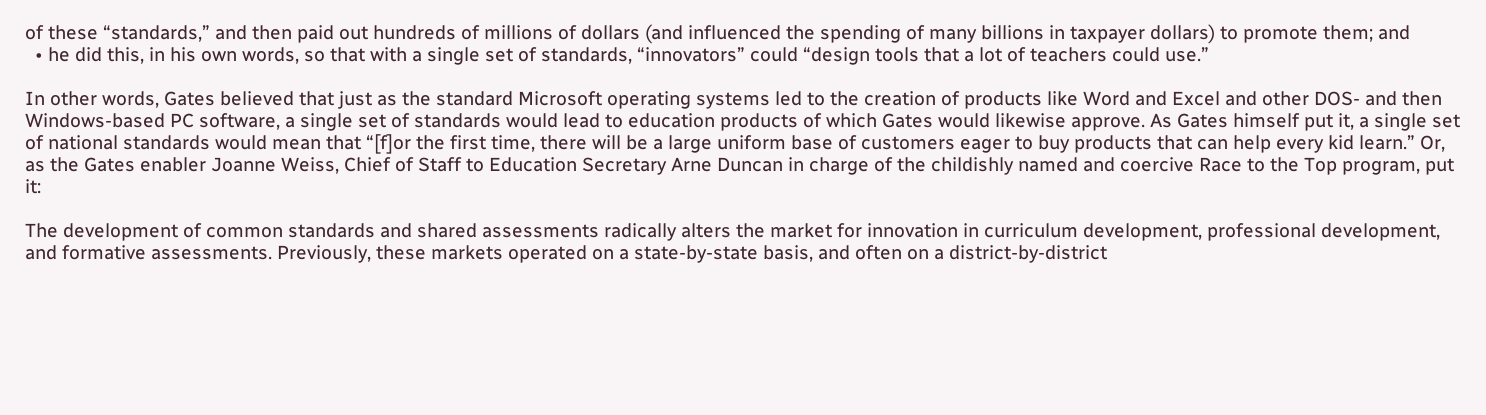of these “standards,” and then paid out hundreds of millions of dollars (and influenced the spending of many billions in taxpayer dollars) to promote them; and
  • he did this, in his own words, so that with a single set of standards, “innovators” could “design tools that a lot of teachers could use.”

In other words, Gates believed that just as the standard Microsoft operating systems led to the creation of products like Word and Excel and other DOS- and then Windows-based PC software, a single set of standards would lead to education products of which Gates would likewise approve. As Gates himself put it, a single set of national standards would mean that “[f]or the first time, there will be a large uniform base of customers eager to buy products that can help every kid learn.” Or, as the Gates enabler Joanne Weiss, Chief of Staff to Education Secretary Arne Duncan in charge of the childishly named and coercive Race to the Top program, put it:

The development of common standards and shared assessments radically alters the market for innovation in curriculum development, professional development, and formative assessments. Previously, these markets operated on a state-by-state basis, and often on a district-by-district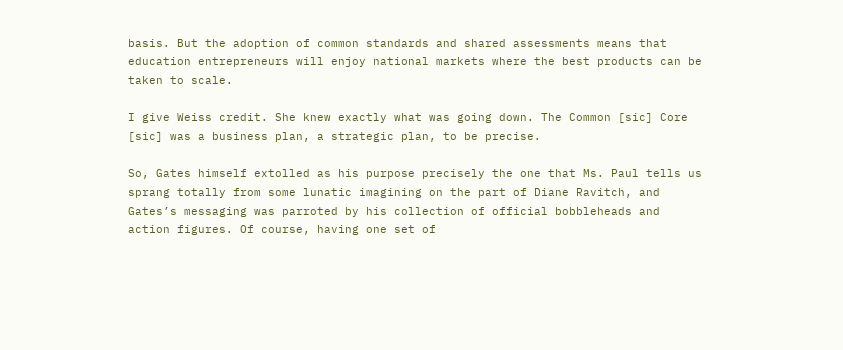basis. But the adoption of common standards and shared assessments means that education entrepreneurs will enjoy national markets where the best products can be taken to scale.

I give Weiss credit. She knew exactly what was going down. The Common [sic] Core [sic] was a business plan, a strategic plan, to be precise.

So, Gates himself extolled as his purpose precisely the one that Ms. Paul tells us sprang totally from some lunatic imagining on the part of Diane Ravitch, and Gates’s messaging was parroted by his collection of official bobbleheads and action figures. Of course, having one set of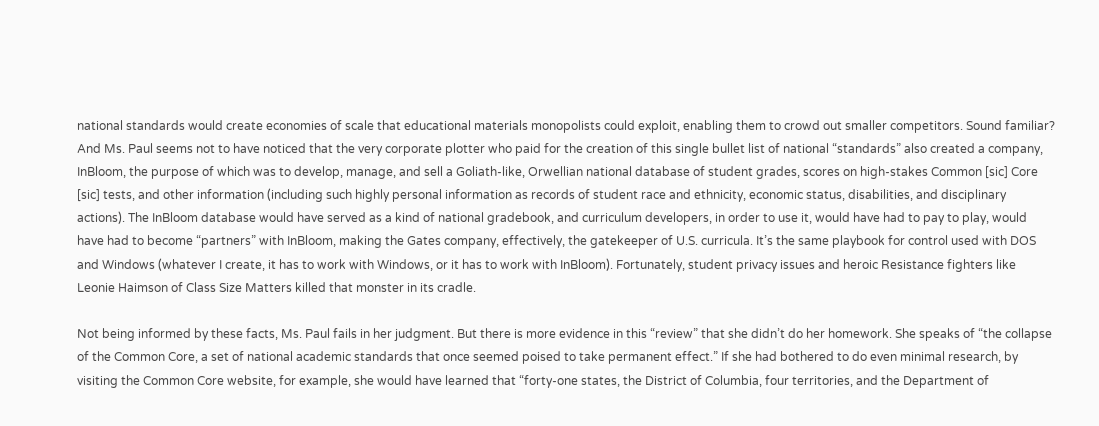national standards would create economies of scale that educational materials monopolists could exploit, enabling them to crowd out smaller competitors. Sound familiar? And Ms. Paul seems not to have noticed that the very corporate plotter who paid for the creation of this single bullet list of national “standards” also created a company, InBloom, the purpose of which was to develop, manage, and sell a Goliath-like, Orwellian national database of student grades, scores on high-stakes Common [sic] Core [sic] tests, and other information (including such highly personal information as records of student race and ethnicity, economic status, disabilities, and disciplinary actions). The InBloom database would have served as a kind of national gradebook, and curriculum developers, in order to use it, would have had to pay to play, would have had to become “partners” with InBloom, making the Gates company, effectively, the gatekeeper of U.S. curricula. It’s the same playbook for control used with DOS and Windows (whatever I create, it has to work with Windows, or it has to work with InBloom). Fortunately, student privacy issues and heroic Resistance fighters like Leonie Haimson of Class Size Matters killed that monster in its cradle.

Not being informed by these facts, Ms. Paul fails in her judgment. But there is more evidence in this “review” that she didn’t do her homework. She speaks of “the collapse of the Common Core, a set of national academic standards that once seemed poised to take permanent effect.” If she had bothered to do even minimal research, by visiting the Common Core website, for example, she would have learned that “forty-one states, the District of Columbia, four territories, and the Department of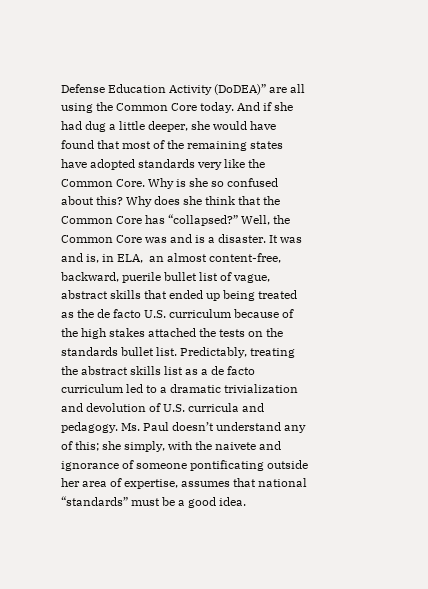Defense Education Activity (DoDEA)” are all using the Common Core today. And if she had dug a little deeper, she would have found that most of the remaining states have adopted standards very like the Common Core. Why is she so confused about this? Why does she think that the Common Core has “collapsed?” Well, the Common Core was and is a disaster. It was and is, in ELA,  an almost content-free, backward, puerile bullet list of vague, abstract skills that ended up being treated as the de facto U.S. curriculum because of the high stakes attached the tests on the standards bullet list. Predictably, treating the abstract skills list as a de facto curriculum led to a dramatic trivialization and devolution of U.S. curricula and pedagogy. Ms. Paul doesn’t understand any of this; she simply, with the naivete and ignorance of someone pontificating outside her area of expertise, assumes that national “standards” must be a good idea.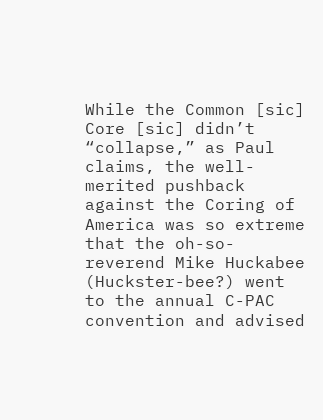While the Common [sic] Core [sic] didn’t “collapse,” as Paul claims, the well-merited pushback against the Coring of America was so extreme that the oh-so-reverend Mike Huckabee (Huckster-bee?) went to the annual C-PAC convention and advised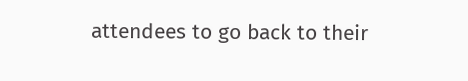attendees to go back to their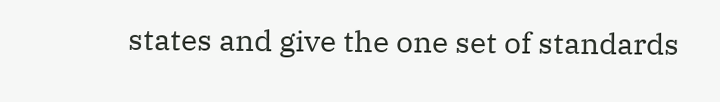states and give the one set of standards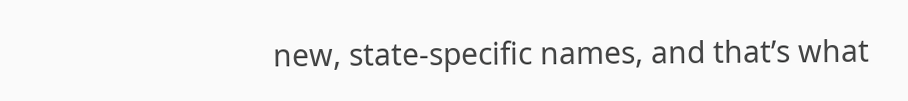new, state-specific names, and that’s what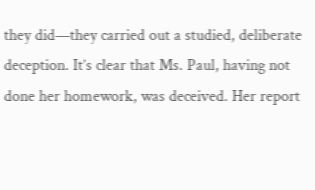they did—they carried out a studied, deliberate deception. It’s clear that Ms. Paul, having not done her homework, was deceived. Her report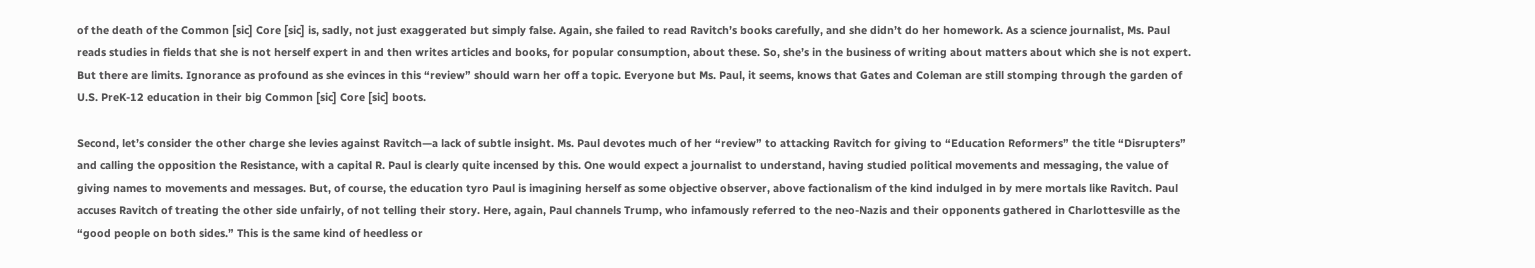of the death of the Common [sic] Core [sic] is, sadly, not just exaggerated but simply false. Again, she failed to read Ravitch’s books carefully, and she didn’t do her homework. As a science journalist, Ms. Paul reads studies in fields that she is not herself expert in and then writes articles and books, for popular consumption, about these. So, she’s in the business of writing about matters about which she is not expert. But there are limits. Ignorance as profound as she evinces in this “review” should warn her off a topic. Everyone but Ms. Paul, it seems, knows that Gates and Coleman are still stomping through the garden of U.S. PreK-12 education in their big Common [sic] Core [sic] boots.

Second, let’s consider the other charge she levies against Ravitch—a lack of subtle insight. Ms. Paul devotes much of her “review” to attacking Ravitch for giving to “Education Reformers” the title “Disrupters” and calling the opposition the Resistance, with a capital R. Paul is clearly quite incensed by this. One would expect a journalist to understand, having studied political movements and messaging, the value of giving names to movements and messages. But, of course, the education tyro Paul is imagining herself as some objective observer, above factionalism of the kind indulged in by mere mortals like Ravitch. Paul accuses Ravitch of treating the other side unfairly, of not telling their story. Here, again, Paul channels Trump, who infamously referred to the neo-Nazis and their opponents gathered in Charlottesville as the “good people on both sides.” This is the same kind of heedless or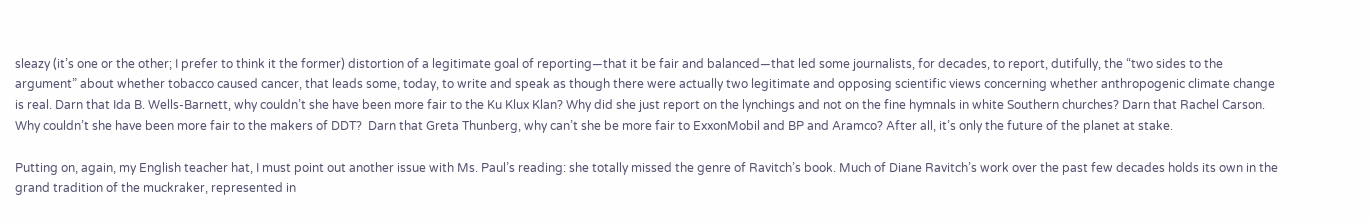sleazy (it’s one or the other; I prefer to think it the former) distortion of a legitimate goal of reporting—that it be fair and balanced—that led some journalists, for decades, to report, dutifully, the “two sides to the argument” about whether tobacco caused cancer, that leads some, today, to write and speak as though there were actually two legitimate and opposing scientific views concerning whether anthropogenic climate change is real. Darn that Ida B. Wells-Barnett, why couldn’t she have been more fair to the Ku Klux Klan? Why did she just report on the lynchings and not on the fine hymnals in white Southern churches? Darn that Rachel Carson. Why couldn’t she have been more fair to the makers of DDT?  Darn that Greta Thunberg, why can’t she be more fair to ExxonMobil and BP and Aramco? After all, it’s only the future of the planet at stake.

Putting on, again, my English teacher hat, I must point out another issue with Ms. Paul’s reading: she totally missed the genre of Ravitch’s book. Much of Diane Ravitch’s work over the past few decades holds its own in the grand tradition of the muckraker, represented in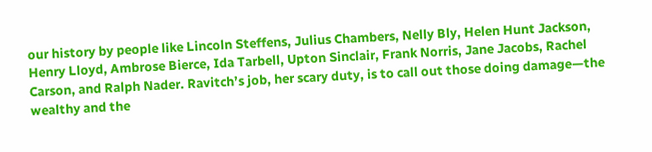our history by people like Lincoln Steffens, Julius Chambers, Nelly Bly, Helen Hunt Jackson, Henry Lloyd, Ambrose Bierce, Ida Tarbell, Upton Sinclair, Frank Norris, Jane Jacobs, Rachel Carson, and Ralph Nader. Ravitch’s job, her scary duty, is to call out those doing damage—the wealthy and the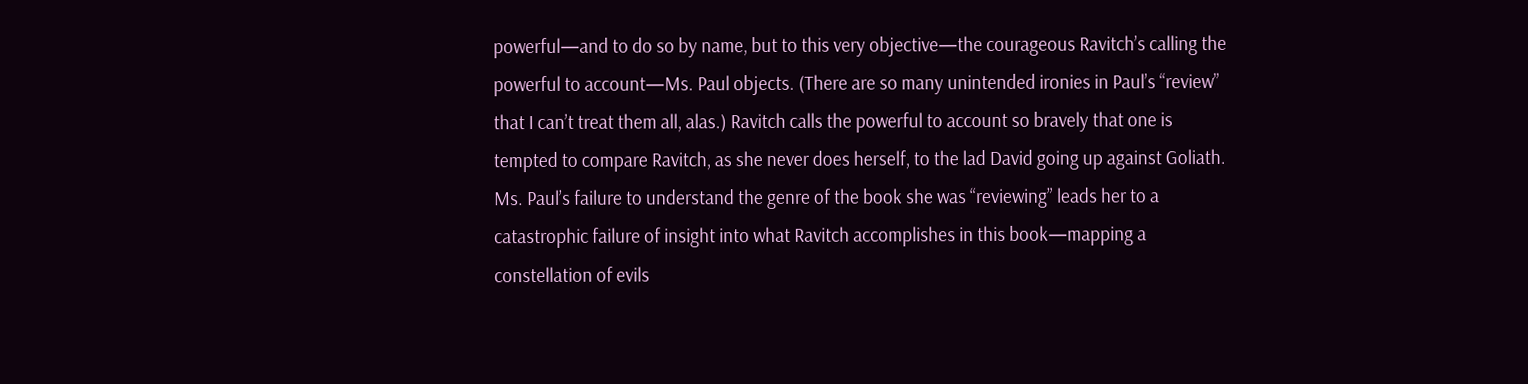powerful—and to do so by name, but to this very objective—the courageous Ravitch’s calling the powerful to account—Ms. Paul objects. (There are so many unintended ironies in Paul’s “review” that I can’t treat them all, alas.) Ravitch calls the powerful to account so bravely that one is tempted to compare Ravitch, as she never does herself, to the lad David going up against Goliath. Ms. Paul’s failure to understand the genre of the book she was “reviewing” leads her to a catastrophic failure of insight into what Ravitch accomplishes in this book—mapping a constellation of evils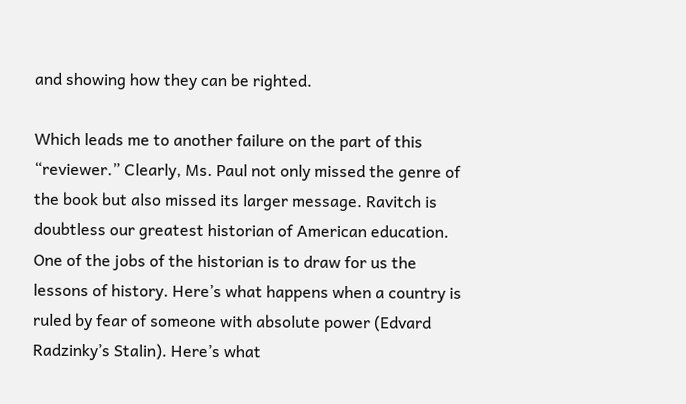and showing how they can be righted.

Which leads me to another failure on the part of this “reviewer.” Clearly, Ms. Paul not only missed the genre of the book but also missed its larger message. Ravitch is doubtless our greatest historian of American education. One of the jobs of the historian is to draw for us the lessons of history. Here’s what happens when a country is ruled by fear of someone with absolute power (Edvard Radzinky’s Stalin). Here’s what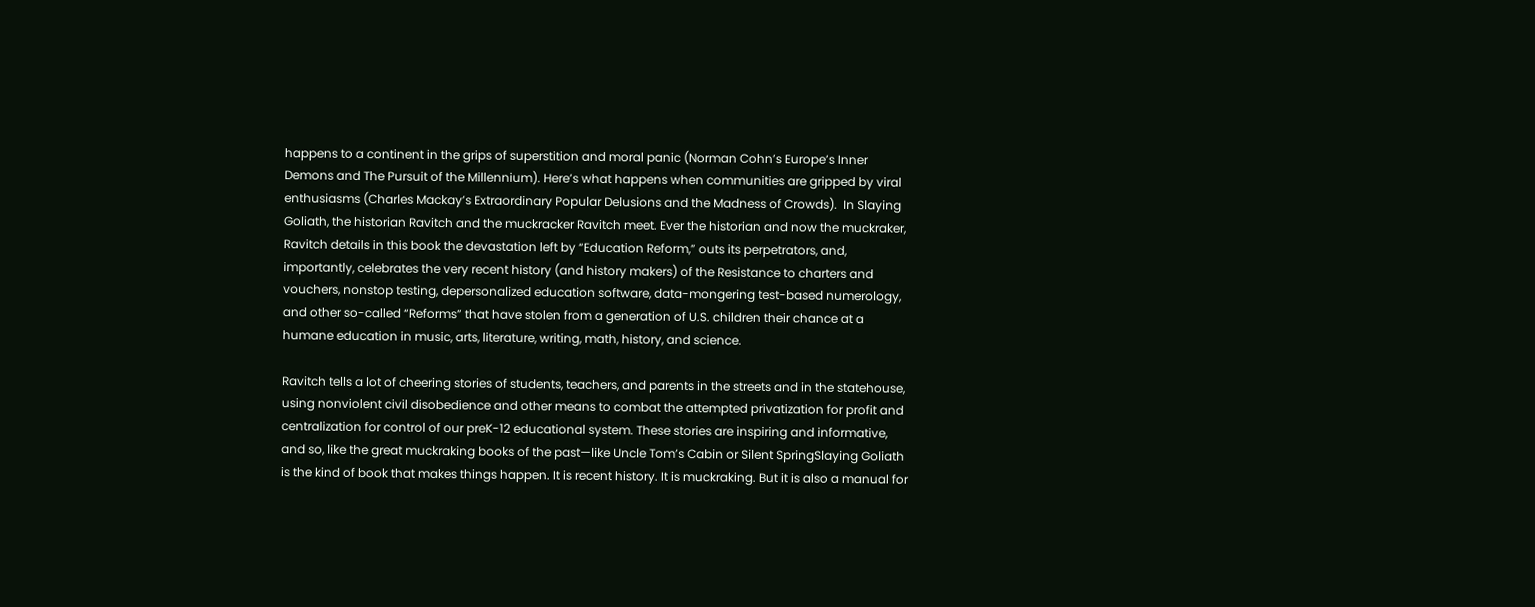happens to a continent in the grips of superstition and moral panic (Norman Cohn’s Europe’s Inner Demons and The Pursuit of the Millennium). Here’s what happens when communities are gripped by viral enthusiasms (Charles Mackay’s Extraordinary Popular Delusions and the Madness of Crowds).  In Slaying Goliath, the historian Ravitch and the muckracker Ravitch meet. Ever the historian and now the muckraker, Ravitch details in this book the devastation left by “Education Reform,” outs its perpetrators, and, importantly, celebrates the very recent history (and history makers) of the Resistance to charters and vouchers, nonstop testing, depersonalized education software, data-mongering test-based numerology, and other so-called “Reforms” that have stolen from a generation of U.S. children their chance at a humane education in music, arts, literature, writing, math, history, and science.

Ravitch tells a lot of cheering stories of students, teachers, and parents in the streets and in the statehouse, using nonviolent civil disobedience and other means to combat the attempted privatization for profit and centralization for control of our preK-12 educational system. These stories are inspiring and informative, and so, like the great muckraking books of the past—like Uncle Tom’s Cabin or Silent SpringSlaying Goliath is the kind of book that makes things happen. It is recent history. It is muckraking. But it is also a manual for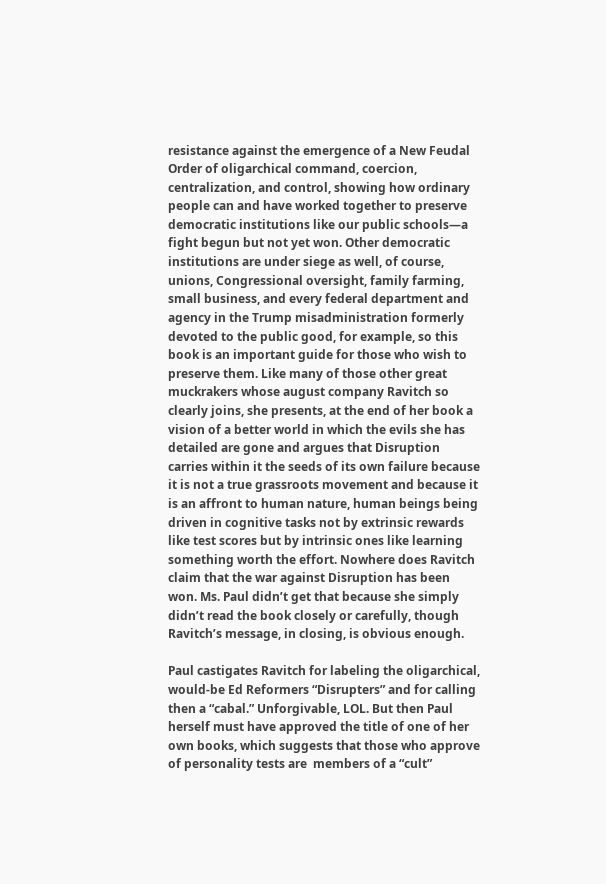resistance against the emergence of a New Feudal Order of oligarchical command, coercion, centralization, and control, showing how ordinary people can and have worked together to preserve democratic institutions like our public schools—a fight begun but not yet won. Other democratic institutions are under siege as well, of course, unions, Congressional oversight, family farming, small business, and every federal department and agency in the Trump misadministration formerly devoted to the public good, for example, so this book is an important guide for those who wish to preserve them. Like many of those other great muckrakers whose august company Ravitch so clearly joins, she presents, at the end of her book a vision of a better world in which the evils she has detailed are gone and argues that Disruption carries within it the seeds of its own failure because it is not a true grassroots movement and because it is an affront to human nature, human beings being driven in cognitive tasks not by extrinsic rewards like test scores but by intrinsic ones like learning something worth the effort. Nowhere does Ravitch claim that the war against Disruption has been won. Ms. Paul didn’t get that because she simply didn’t read the book closely or carefully, though Ravitch’s message, in closing, is obvious enough.

Paul castigates Ravitch for labeling the oligarchical, would-be Ed Reformers “Disrupters” and for calling then a “cabal.” Unforgivable, LOL. But then Paul herself must have approved the title of one of her own books, which suggests that those who approve of personality tests are  members of a “cult”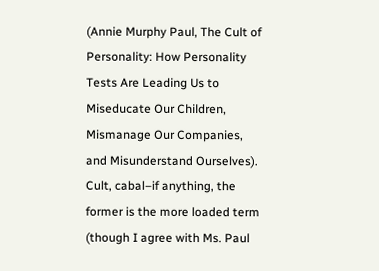(Annie Murphy Paul, The Cult of Personality: How Personality Tests Are Leading Us to Miseducate Our Children, Mismanage Our Companies, and Misunderstand Ourselves). Cult, cabal–if anything, the former is the more loaded term (though I agree with Ms. Paul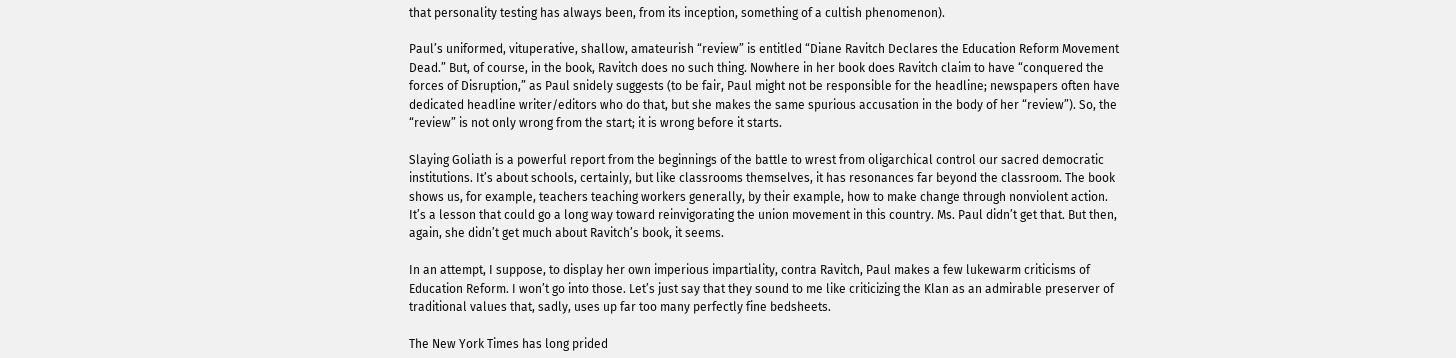that personality testing has always been, from its inception, something of a cultish phenomenon).

Paul’s uniformed, vituperative, shallow, amateurish “review” is entitled “Diane Ravitch Declares the Education Reform Movement Dead.” But, of course, in the book, Ravitch does no such thing. Nowhere in her book does Ravitch claim to have “conquered the forces of Disruption,” as Paul snidely suggests (to be fair, Paul might not be responsible for the headline; newspapers often have dedicated headline writer/editors who do that, but she makes the same spurious accusation in the body of her “review”). So, the “review” is not only wrong from the start; it is wrong before it starts.

Slaying Goliath is a powerful report from the beginnings of the battle to wrest from oligarchical control our sacred democratic institutions. It’s about schools, certainly, but like classrooms themselves, it has resonances far beyond the classroom. The book shows us, for example, teachers teaching workers generally, by their example, how to make change through nonviolent action. It’s a lesson that could go a long way toward reinvigorating the union movement in this country. Ms. Paul didn’t get that. But then, again, she didn’t get much about Ravitch’s book, it seems.

In an attempt, I suppose, to display her own imperious impartiality, contra Ravitch, Paul makes a few lukewarm criticisms of Education Reform. I won’t go into those. Let’s just say that they sound to me like criticizing the Klan as an admirable preserver of traditional values that, sadly, uses up far too many perfectly fine bedsheets.

The New York Times has long prided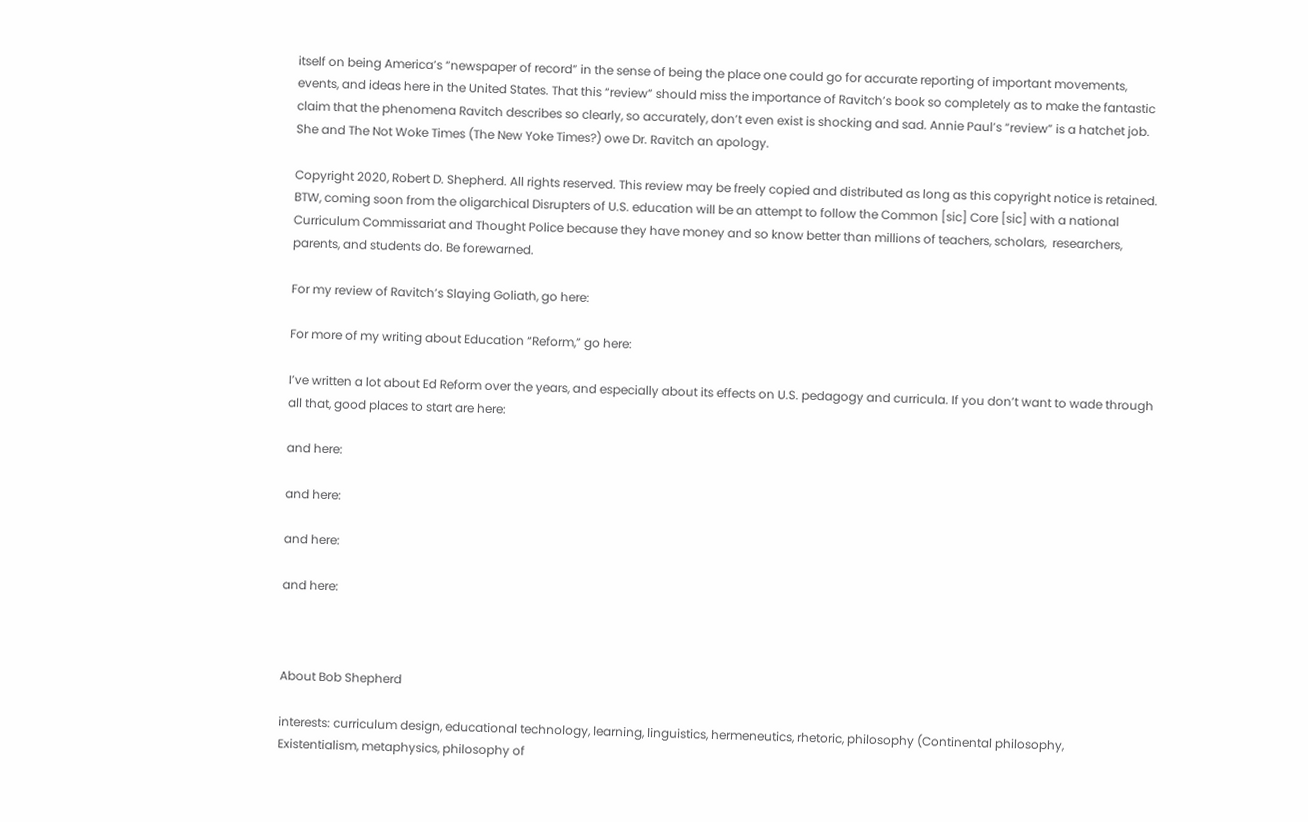itself on being America’s “newspaper of record” in the sense of being the place one could go for accurate reporting of important movements, events, and ideas here in the United States. That this “review” should miss the importance of Ravitch’s book so completely as to make the fantastic claim that the phenomena Ravitch describes so clearly, so accurately, don’t even exist is shocking and sad. Annie Paul’s “review” is a hatchet job. She and The Not Woke Times (The New Yoke Times?) owe Dr. Ravitch an apology.

Copyright 2020, Robert D. Shepherd. All rights reserved. This review may be freely copied and distributed as long as this copyright notice is retained. BTW, coming soon from the oligarchical Disrupters of U.S. education will be an attempt to follow the Common [sic] Core [sic] with a national Curriculum Commissariat and Thought Police because they have money and so know better than millions of teachers, scholars,  researchers, parents, and students do. Be forewarned.

For my review of Ravitch’s Slaying Goliath, go here:

For more of my writing about Education “Reform,” go here:

I’ve written a lot about Ed Reform over the years, and especially about its effects on U.S. pedagogy and curricula. If you don’t want to wade through all that, good places to start are here:

and here:

and here:

and here:

and here:



About Bob Shepherd

interests: curriculum design, educational technology, learning, linguistics, hermeneutics, rhetoric, philosophy (Continental philosophy, Existentialism, metaphysics, philosophy of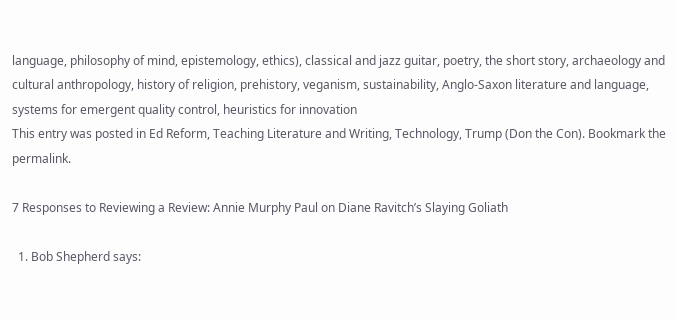language, philosophy of mind, epistemology, ethics), classical and jazz guitar, poetry, the short story, archaeology and cultural anthropology, history of religion, prehistory, veganism, sustainability, Anglo-Saxon literature and language, systems for emergent quality control, heuristics for innovation
This entry was posted in Ed Reform, Teaching Literature and Writing, Technology, Trump (Don the Con). Bookmark the permalink.

7 Responses to Reviewing a Review: Annie Murphy Paul on Diane Ravitch’s Slaying Goliath

  1. Bob Shepherd says: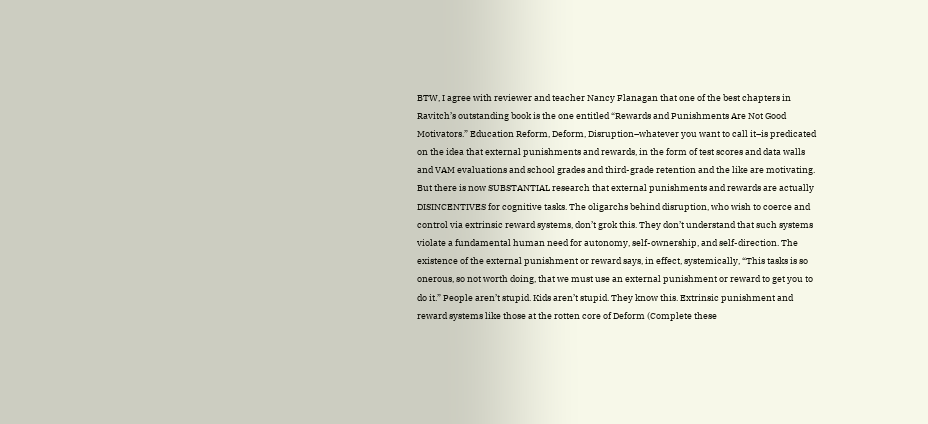BTW, I agree with reviewer and teacher Nancy Flanagan that one of the best chapters in Ravitch’s outstanding book is the one entitled “Rewards and Punishments Are Not Good Motivators.” Education Reform, Deform, Disruption–whatever you want to call it–is predicated on the idea that external punishments and rewards, in the form of test scores and data walls and VAM evaluations and school grades and third-grade retention and the like are motivating. But there is now SUBSTANTIAL research that external punishments and rewards are actually DISINCENTIVES for cognitive tasks. The oligarchs behind disruption, who wish to coerce and control via extrinsic reward systems, don’t grok this. They don’t understand that such systems violate a fundamental human need for autonomy, self-ownership, and self-direction. The existence of the external punishment or reward says, in effect, systemically, “This tasks is so onerous, so not worth doing, that we must use an external punishment or reward to get you to do it.” People aren’t stupid. Kids aren’t stupid. They know this. Extrinsic punishment and reward systems like those at the rotten core of Deform (Complete these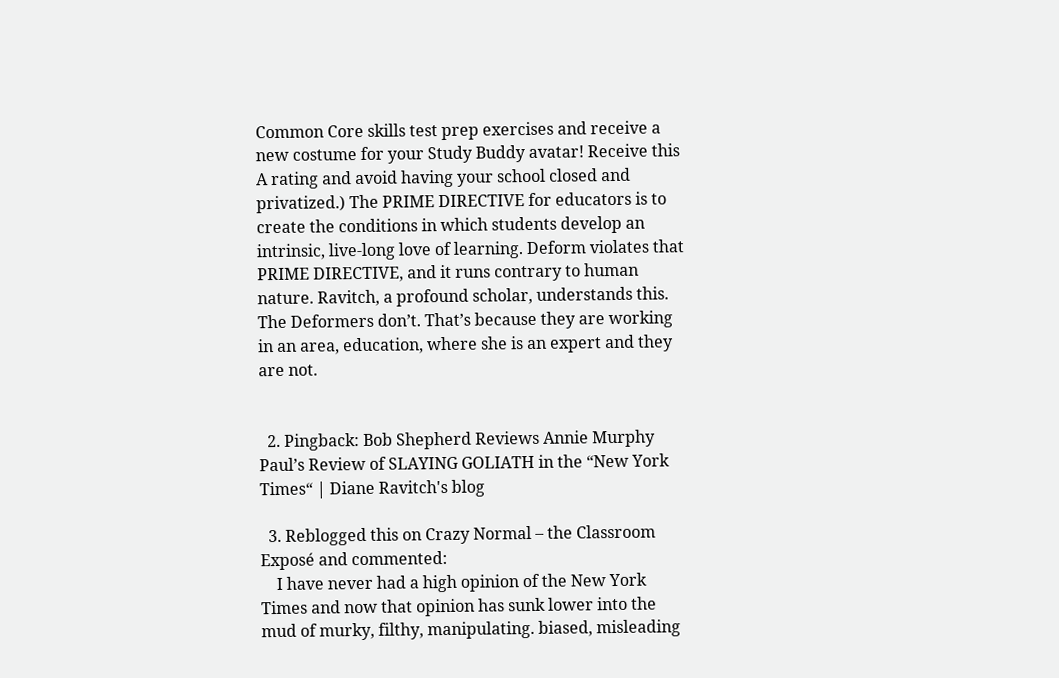Common Core skills test prep exercises and receive a new costume for your Study Buddy avatar! Receive this A rating and avoid having your school closed and privatized.) The PRIME DIRECTIVE for educators is to create the conditions in which students develop an intrinsic, live-long love of learning. Deform violates that PRIME DIRECTIVE, and it runs contrary to human nature. Ravitch, a profound scholar, understands this. The Deformers don’t. That’s because they are working in an area, education, where she is an expert and they are not.


  2. Pingback: Bob Shepherd Reviews Annie Murphy Paul’s Review of SLAYING GOLIATH in the “New York Times“ | Diane Ravitch's blog

  3. Reblogged this on Crazy Normal – the Classroom Exposé and commented:
    I have never had a high opinion of the New York Times and now that opinion has sunk lower into the mud of murky, filthy, manipulating. biased, misleading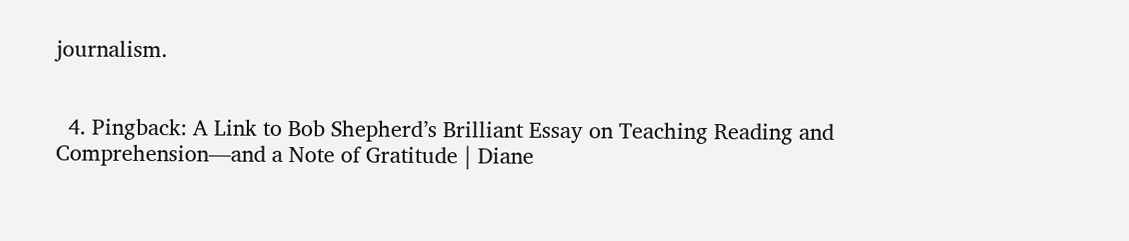journalism.


  4. Pingback: A Link to Bob Shepherd’s Brilliant Essay on Teaching Reading and Comprehension—and a Note of Gratitude | Diane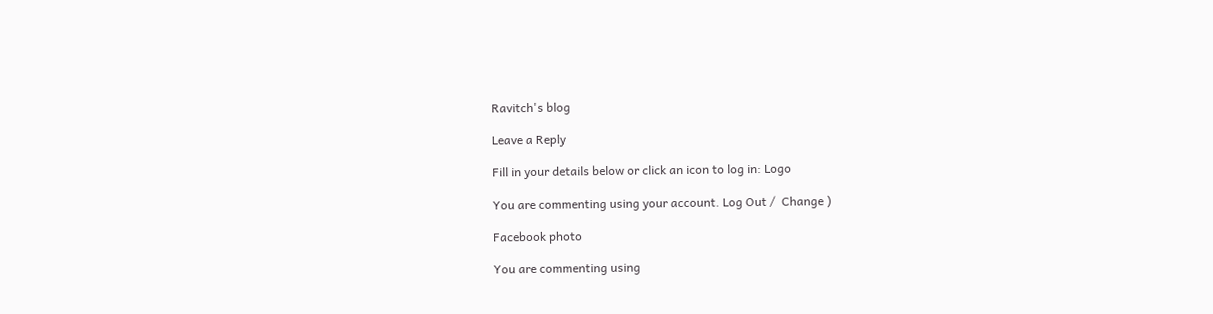Ravitch's blog

Leave a Reply

Fill in your details below or click an icon to log in: Logo

You are commenting using your account. Log Out /  Change )

Facebook photo

You are commenting using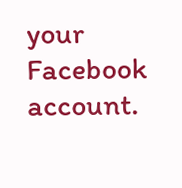your Facebook account.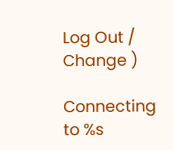Log Out /  Change )

Connecting to %s